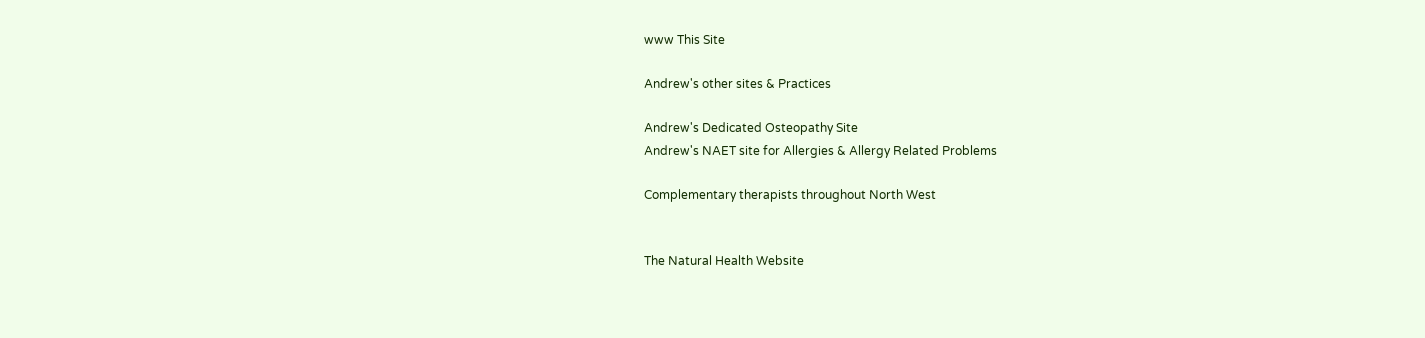www This Site

Andrew's other sites & Practices

Andrew's Dedicated Osteopathy Site
Andrew's NAET site for Allergies & Allergy Related Problems

Complementary therapists throughout North West


The Natural Health Website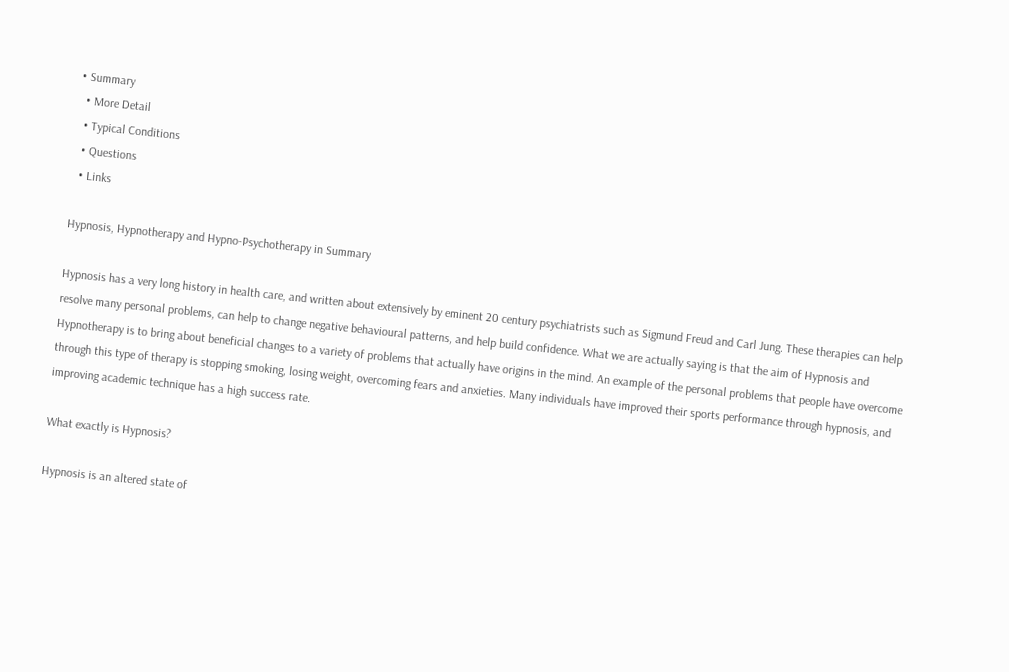• Summary
  • More Detail
  • Typical Conditions
  • Questions
  • Links

Hypnosis, Hypnotherapy and Hypno-Psychotherapy in Summary

Hypnosis has a very long history in health care, and written about extensively by eminent 20 century psychiatrists such as Sigmund Freud and Carl Jung. These therapies can help resolve many personal problems, can help to change negative behavioural patterns, and help build confidence. What we are actually saying is that the aim of Hypnosis and Hypnotherapy is to bring about beneficial changes to a variety of problems that actually have origins in the mind. An example of the personal problems that people have overcome through this type of therapy is stopping smoking, losing weight, overcoming fears and anxieties. Many individuals have improved their sports performance through hypnosis, and improving academic technique has a high success rate.

What exactly is Hypnosis?

Hypnosis is an altered state of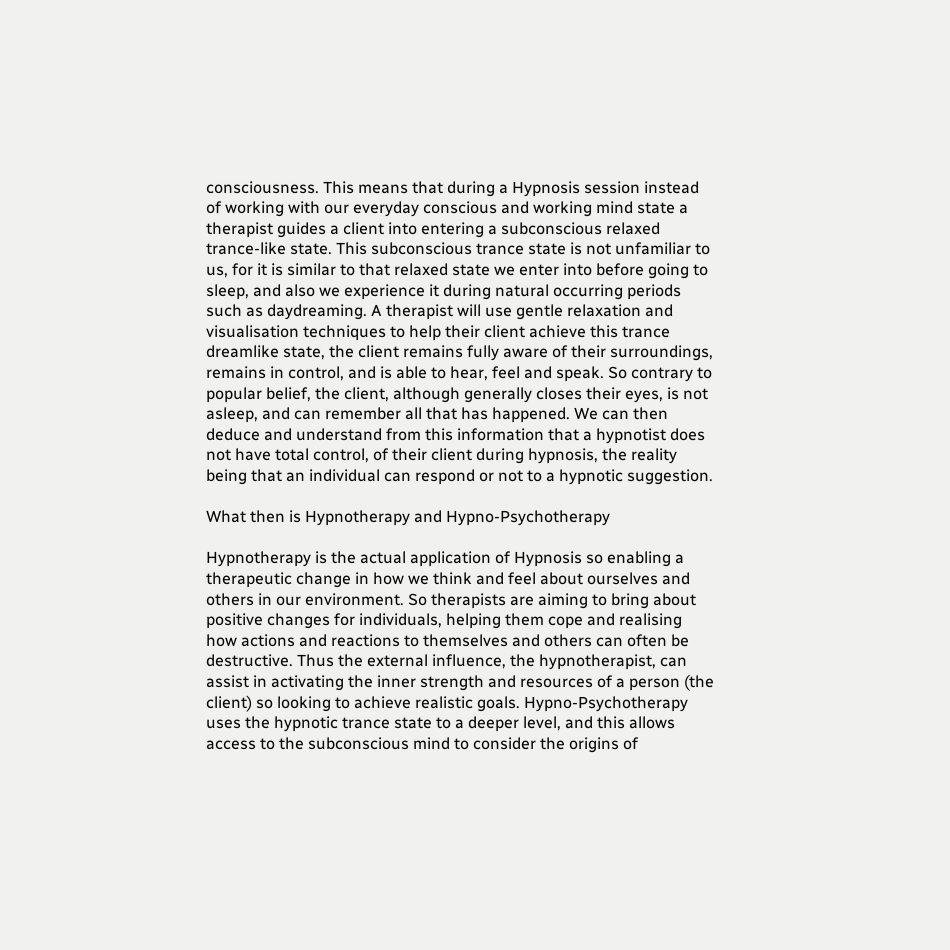consciousness. This means that during a Hypnosis session instead of working with our everyday conscious and working mind state a therapist guides a client into entering a subconscious relaxed trance-like state. This subconscious trance state is not unfamiliar to us, for it is similar to that relaxed state we enter into before going to sleep, and also we experience it during natural occurring periods such as daydreaming. A therapist will use gentle relaxation and visualisation techniques to help their client achieve this trance dreamlike state, the client remains fully aware of their surroundings, remains in control, and is able to hear, feel and speak. So contrary to popular belief, the client, although generally closes their eyes, is not asleep, and can remember all that has happened. We can then deduce and understand from this information that a hypnotist does not have total control, of their client during hypnosis, the reality being that an individual can respond or not to a hypnotic suggestion.

What then is Hypnotherapy and Hypno-Psychotherapy

Hypnotherapy is the actual application of Hypnosis so enabling a therapeutic change in how we think and feel about ourselves and others in our environment. So therapists are aiming to bring about positive changes for individuals, helping them cope and realising how actions and reactions to themselves and others can often be destructive. Thus the external influence, the hypnotherapist, can assist in activating the inner strength and resources of a person (the client) so looking to achieve realistic goals. Hypno-Psychotherapy uses the hypnotic trance state to a deeper level, and this allows access to the subconscious mind to consider the origins of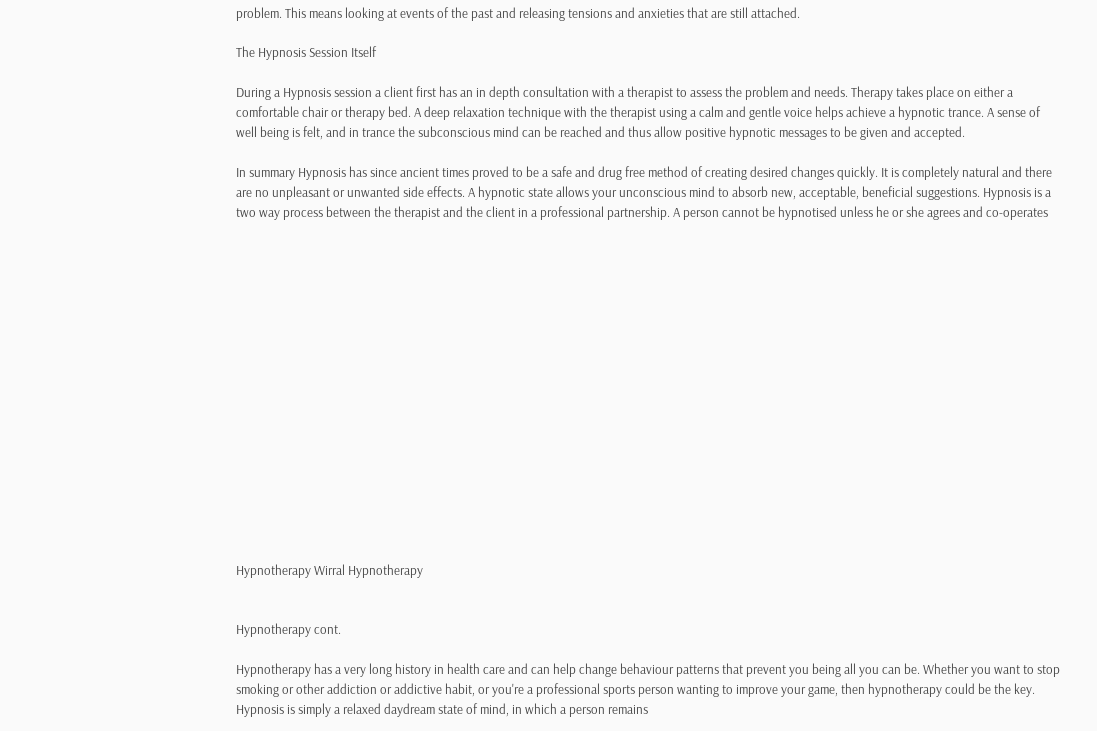problem. This means looking at events of the past and releasing tensions and anxieties that are still attached.

The Hypnosis Session Itself

During a Hypnosis session a client first has an in depth consultation with a therapist to assess the problem and needs. Therapy takes place on either a comfortable chair or therapy bed. A deep relaxation technique with the therapist using a calm and gentle voice helps achieve a hypnotic trance. A sense of well being is felt, and in trance the subconscious mind can be reached and thus allow positive hypnotic messages to be given and accepted.

In summary Hypnosis has since ancient times proved to be a safe and drug free method of creating desired changes quickly. It is completely natural and there are no unpleasant or unwanted side effects. A hypnotic state allows your unconscious mind to absorb new, acceptable, beneficial suggestions. Hypnosis is a two way process between the therapist and the client in a professional partnership. A person cannot be hypnotised unless he or she agrees and co-operates

















Hypnotherapy Wirral Hypnotherapy


Hypnotherapy cont.

Hypnotherapy has a very long history in health care and can help change behaviour patterns that prevent you being all you can be. Whether you want to stop smoking or other addiction or addictive habit, or you're a professional sports person wanting to improve your game, then hypnotherapy could be the key.
Hypnosis is simply a relaxed daydream state of mind, in which a person remains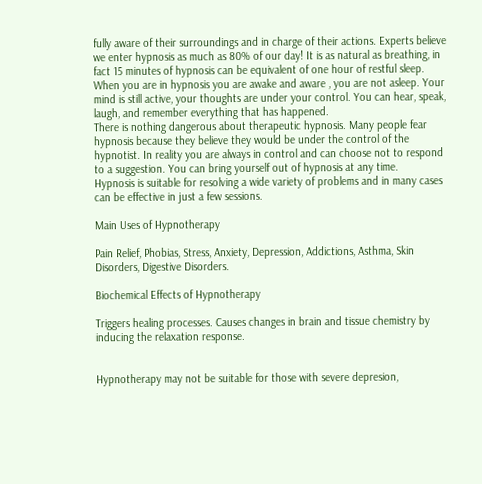fully aware of their surroundings and in charge of their actions. Experts believe we enter hypnosis as much as 80% of our day! It is as natural as breathing, in fact 15 minutes of hypnosis can be equivalent of one hour of restful sleep.
When you are in hypnosis you are awake and aware , you are not asleep. Your mind is still active, your thoughts are under your control. You can hear, speak, laugh, and remember everything that has happened.
There is nothing dangerous about therapeutic hypnosis. Many people fear hypnosis because they believe they would be under the control of the hypnotist. In reality you are always in control and can choose not to respond to a suggestion. You can bring yourself out of hypnosis at any time.
Hypnosis is suitable for resolving a wide variety of problems and in many cases can be effective in just a few sessions.

Main Uses of Hypnotherapy

Pain Relief, Phobias, Stress, Anxiety, Depression, Addictions, Asthma, Skin Disorders, Digestive Disorders.

Biochemical Effects of Hypnotherapy

Triggers healing processes. Causes changes in brain and tissue chemistry by inducing the relaxation response.


Hypnotherapy may not be suitable for those with severe depresion,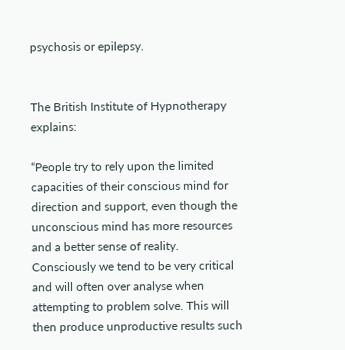psychosis or epilepsy.


The British Institute of Hypnotherapy explains:

“People try to rely upon the limited capacities of their conscious mind for direction and support, even though the unconscious mind has more resources and a better sense of reality. Consciously we tend to be very critical and will often over analyse when attempting to problem solve. This will then produce unproductive results such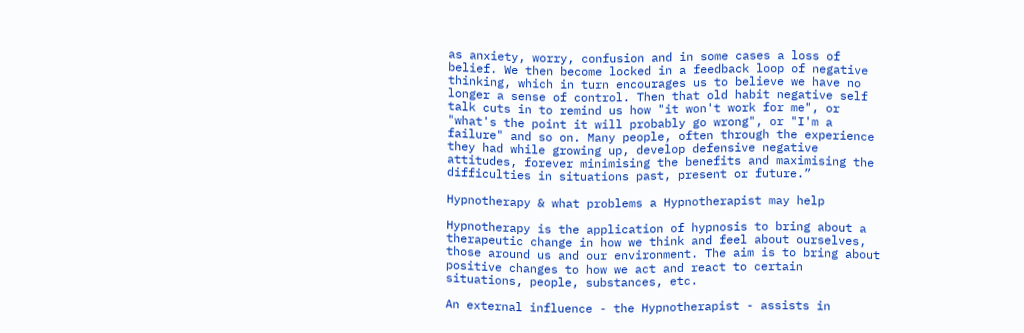as anxiety, worry, confusion and in some cases a loss of belief. We then become locked in a feedback loop of negative thinking, which in turn encourages us to believe we have no longer a sense of control. Then that old habit negative self talk cuts in to remind us how "it won't work for me", or "what's the point it will probably go wrong", or "I'm a failure" and so on. Many people, often through the experience they had while growing up, develop defensive negative attitudes, forever minimising the benefits and maximising the difficulties in situations past, present or future.”

Hypnotherapy & what problems a Hypnotherapist may help

Hypnotherapy is the application of hypnosis to bring about a therapeutic change in how we think and feel about ourselves, those around us and our environment. The aim is to bring about positive changes to how we act and react to certain situations, people, substances, etc.

An external influence - the Hypnotherapist - assists in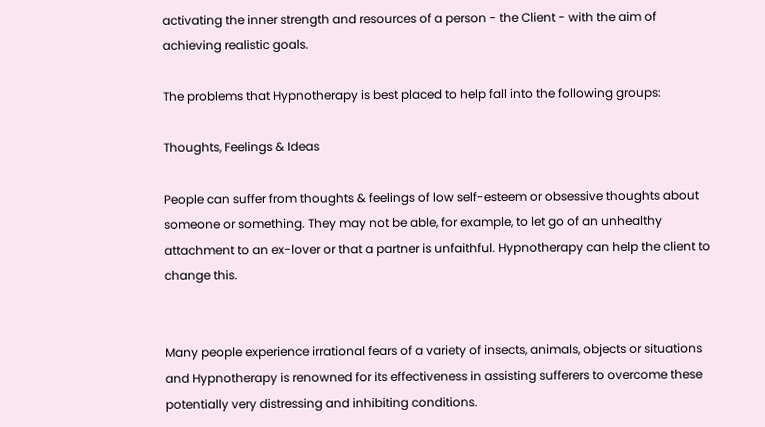activating the inner strength and resources of a person - the Client - with the aim of achieving realistic goals.

The problems that Hypnotherapy is best placed to help fall into the following groups:

Thoughts, Feelings & Ideas

People can suffer from thoughts & feelings of low self-esteem or obsessive thoughts about someone or something. They may not be able, for example, to let go of an unhealthy attachment to an ex-lover or that a partner is unfaithful. Hypnotherapy can help the client to change this.


Many people experience irrational fears of a variety of insects, animals, objects or situations and Hypnotherapy is renowned for its effectiveness in assisting sufferers to overcome these potentially very distressing and inhibiting conditions.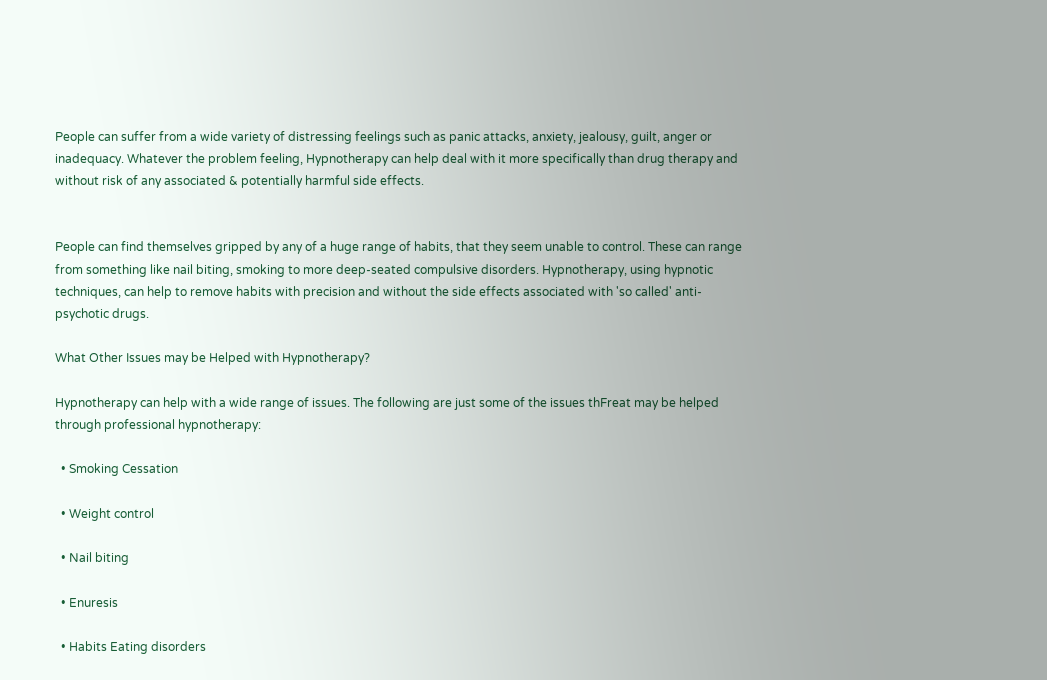People can suffer from a wide variety of distressing feelings such as panic attacks, anxiety, jealousy, guilt, anger or inadequacy. Whatever the problem feeling, Hypnotherapy can help deal with it more specifically than drug therapy and without risk of any associated & potentially harmful side effects.


People can find themselves gripped by any of a huge range of habits, that they seem unable to control. These can range from something like nail biting, smoking to more deep-seated compulsive disorders. Hypnotherapy, using hypnotic techniques, can help to remove habits with precision and without the side effects associated with 'so called' anti-psychotic drugs.

What Other Issues may be Helped with Hypnotherapy?

Hypnotherapy can help with a wide range of issues. The following are just some of the issues thFreat may be helped through professional hypnotherapy:

  • Smoking Cessation

  • Weight control

  • Nail biting

  • Enuresis

  • Habits Eating disorders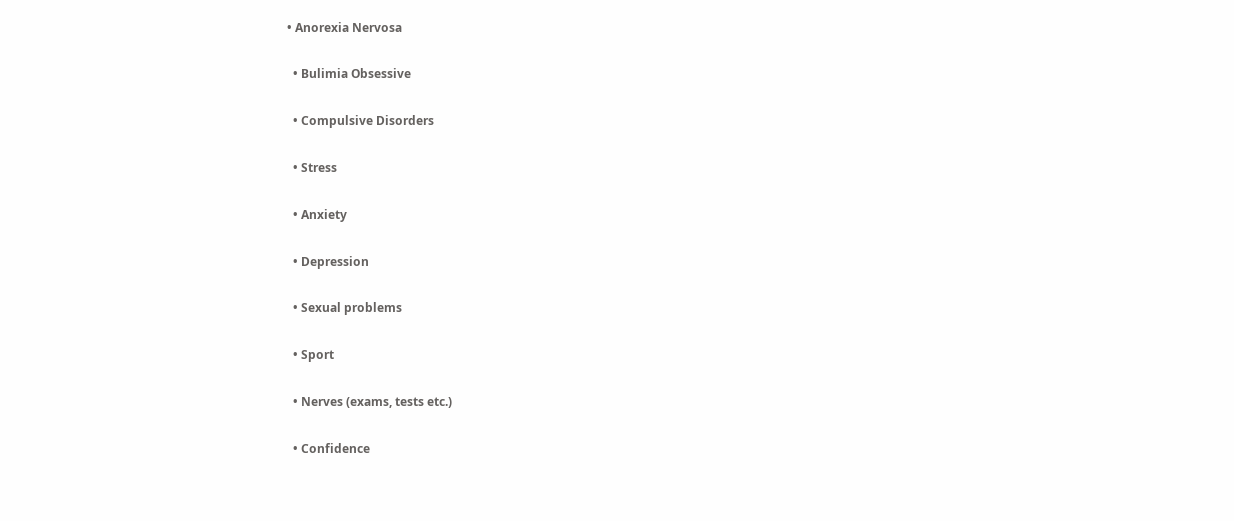• Anorexia Nervosa

  • Bulimia Obsessive

  • Compulsive Disorders

  • Stress

  • Anxiety

  • Depression

  • Sexual problems

  • Sport

  • Nerves (exams, tests etc.)

  • Confidence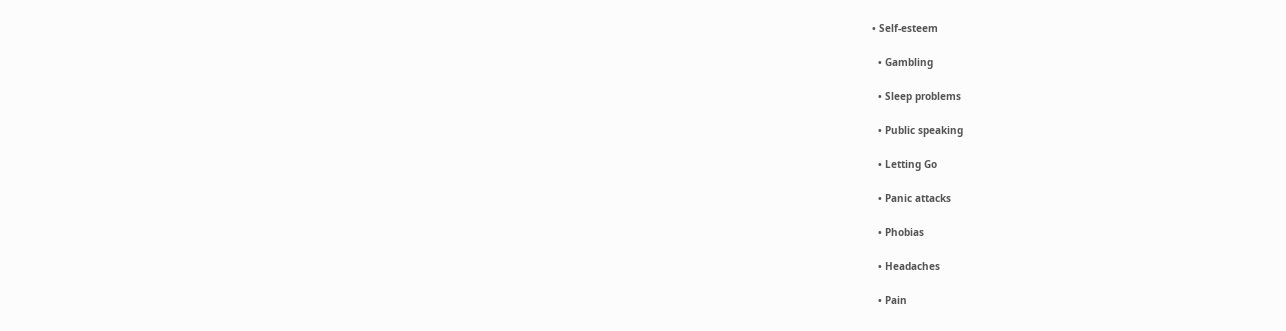• Self-esteem

  • Gambling

  • Sleep problems

  • Public speaking

  • Letting Go

  • Panic attacks

  • Phobias

  • Headaches

  • Pain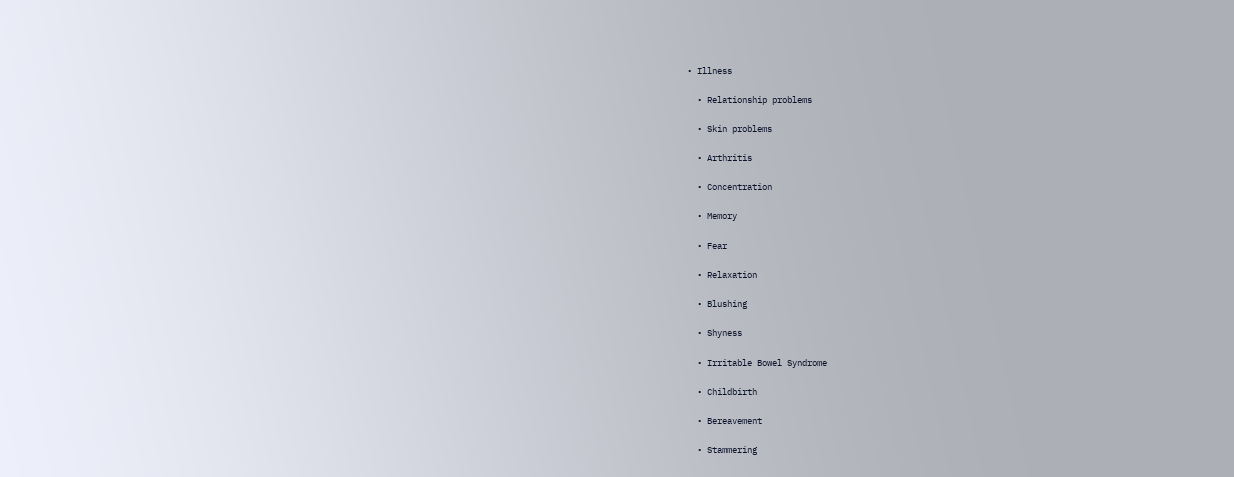• Illness

  • Relationship problems

  • Skin problems

  • Arthritis

  • Concentration

  • Memory

  • Fear

  • Relaxation

  • Blushing

  • Shyness

  • Irritable Bowel Syndrome

  • Childbirth

  • Bereavement

  • Stammering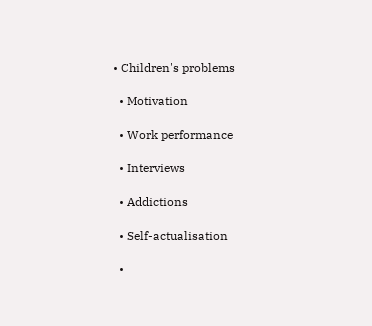• Children's problems

  • Motivation

  • Work performance

  • Interviews

  • Addictions

  • Self-actualisation

  •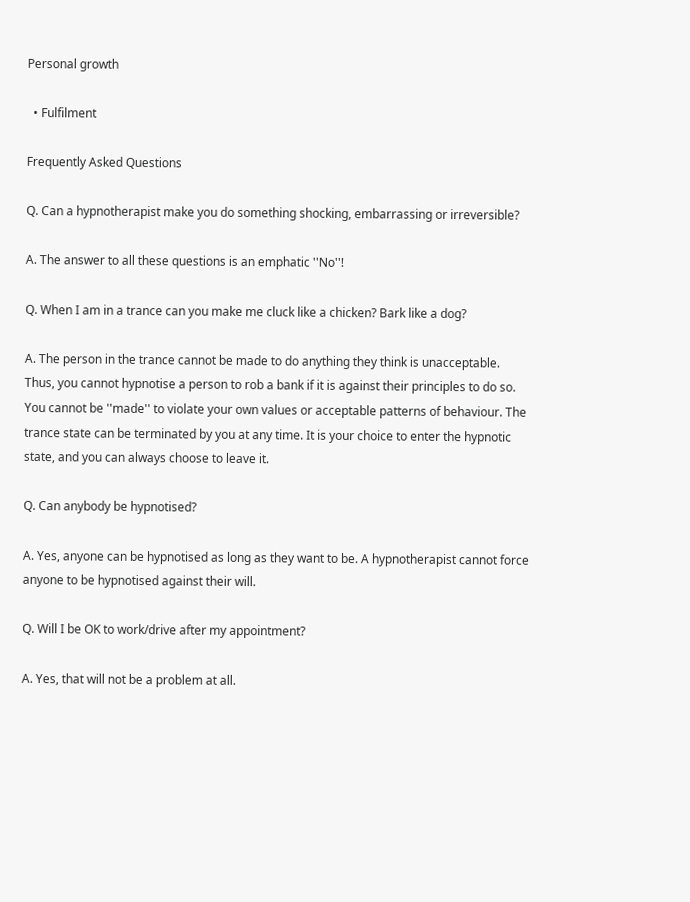Personal growth

  • Fulfilment

Frequently Asked Questions

Q. Can a hypnotherapist make you do something shocking, embarrassing or irreversible?

A. The answer to all these questions is an emphatic ''No''!

Q. When I am in a trance can you make me cluck like a chicken? Bark like a dog?

A. The person in the trance cannot be made to do anything they think is unacceptable. Thus, you cannot hypnotise a person to rob a bank if it is against their principles to do so. You cannot be ''made'' to violate your own values or acceptable patterns of behaviour. The trance state can be terminated by you at any time. It is your choice to enter the hypnotic state, and you can always choose to leave it.

Q. Can anybody be hypnotised?

A. Yes, anyone can be hypnotised as long as they want to be. A hypnotherapist cannot force anyone to be hypnotised against their will.

Q. Will I be OK to work/drive after my appointment?

A. Yes, that will not be a problem at all.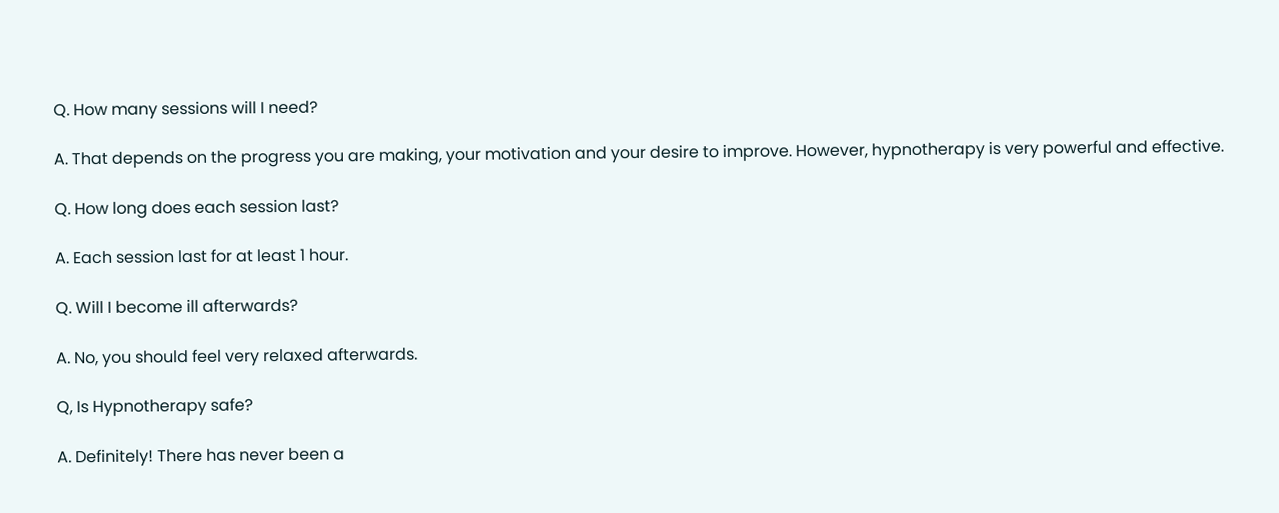Q. How many sessions will I need?

A. That depends on the progress you are making, your motivation and your desire to improve. However, hypnotherapy is very powerful and effective.

Q. How long does each session last?

A. Each session last for at least 1 hour.

Q. Will I become ill afterwards?

A. No, you should feel very relaxed afterwards.

Q, Is Hypnotherapy safe?

A. Definitely! There has never been a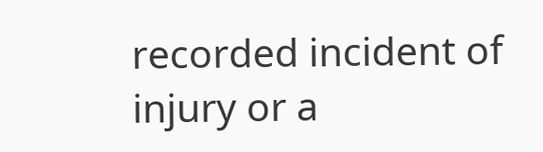recorded incident of injury or a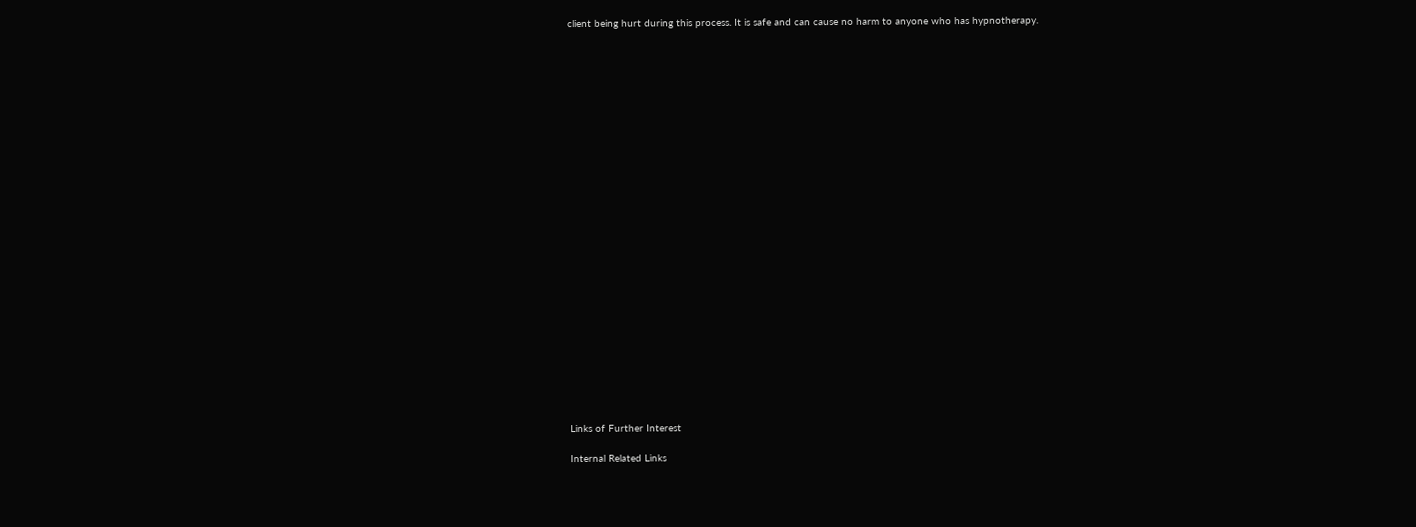client being hurt during this process. It is safe and can cause no harm to anyone who has hypnotherapy.


























Links of Further Interest

Internal Related Links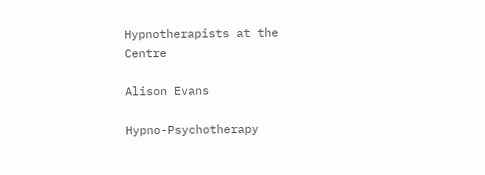Hypnotherapists at the Centre

Alison Evans

Hypno-Psychotherapy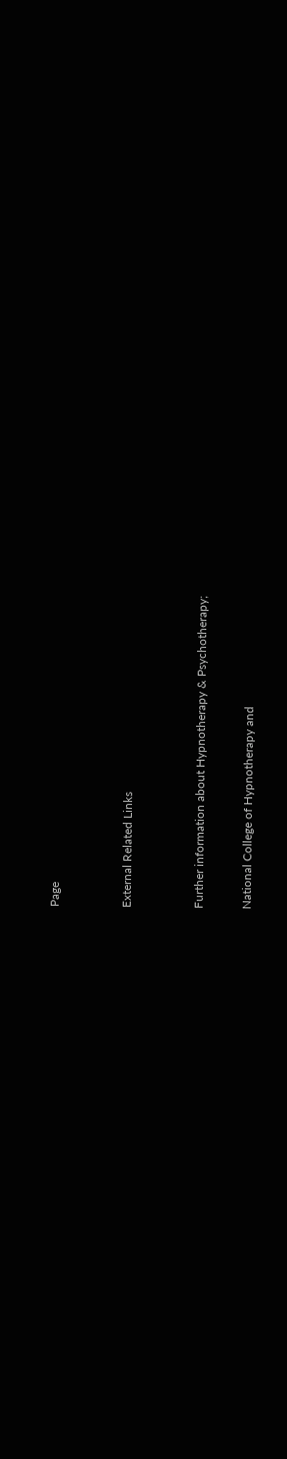Page


External Related Links


Further information about Hypnotherapy & Psychotherapy;

National College of Hypnotherapy and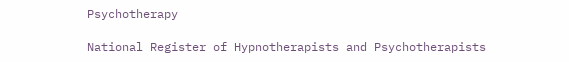Psychotherapy

National Register of Hypnotherapists and Psychotherapists